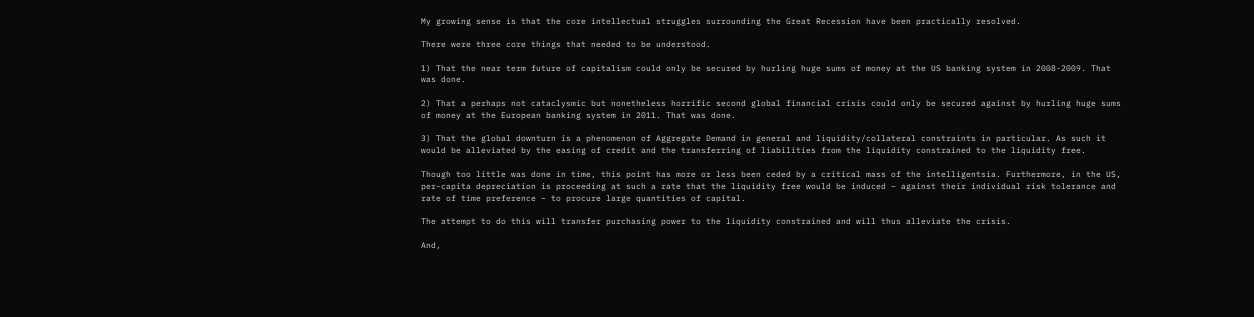My growing sense is that the core intellectual struggles surrounding the Great Recession have been practically resolved.

There were three core things that needed to be understood.

1) That the near term future of capitalism could only be secured by hurling huge sums of money at the US banking system in 2008-2009. That was done.

2) That a perhaps not cataclysmic but nonetheless horrific second global financial crisis could only be secured against by hurling huge sums of money at the European banking system in 2011. That was done.

3) That the global downturn is a phenomenon of Aggregate Demand in general and liquidity/collateral constraints in particular. As such it would be alleviated by the easing of credit and the transferring of liabilities from the liquidity constrained to the liquidity free.

Though too little was done in time, this point has more or less been ceded by a critical mass of the intelligentsia. Furthermore, in the US, per-capita depreciation is proceeding at such a rate that the liquidity free would be induced – against their individual risk tolerance and rate of time preference – to procure large quantities of capital.

The attempt to do this will transfer purchasing power to the liquidity constrained and will thus alleviate the crisis.

And,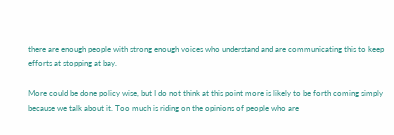there are enough people with strong enough voices who understand and are communicating this to keep efforts at stopping at bay.

More could be done policy wise, but I do not think at this point more is likely to be forth coming simply because we talk about it. Too much is riding on the opinions of people who are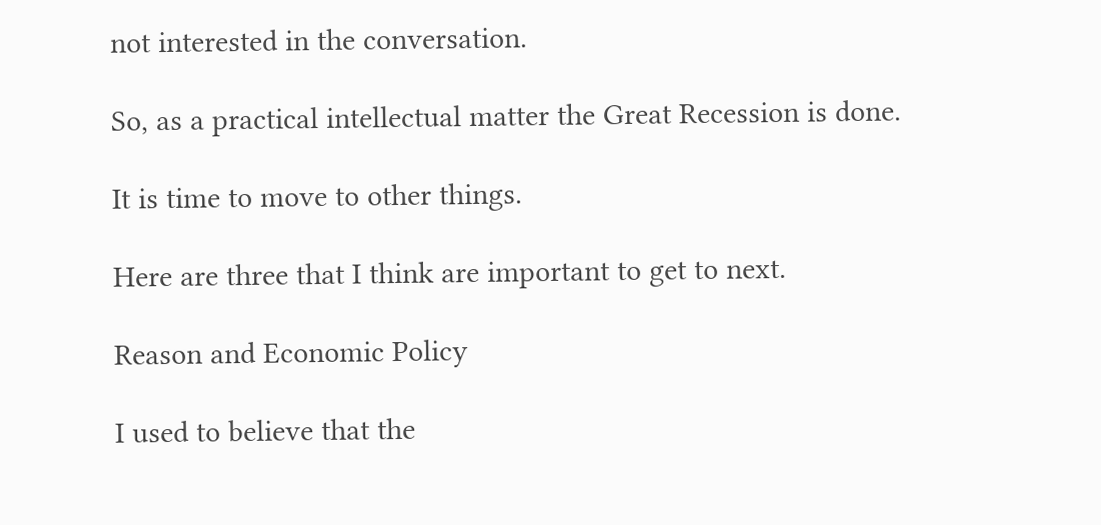not interested in the conversation.

So, as a practical intellectual matter the Great Recession is done.

It is time to move to other things.

Here are three that I think are important to get to next.

Reason and Economic Policy

I used to believe that the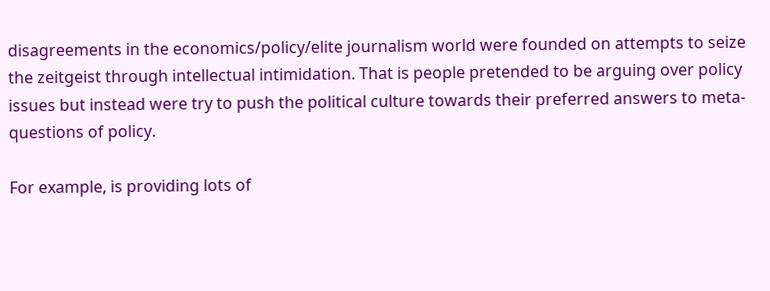disagreements in the economics/policy/elite journalism world were founded on attempts to seize the zeitgeist through intellectual intimidation. That is people pretended to be arguing over policy issues but instead were try to push the political culture towards their preferred answers to meta-questions of policy.

For example, is providing lots of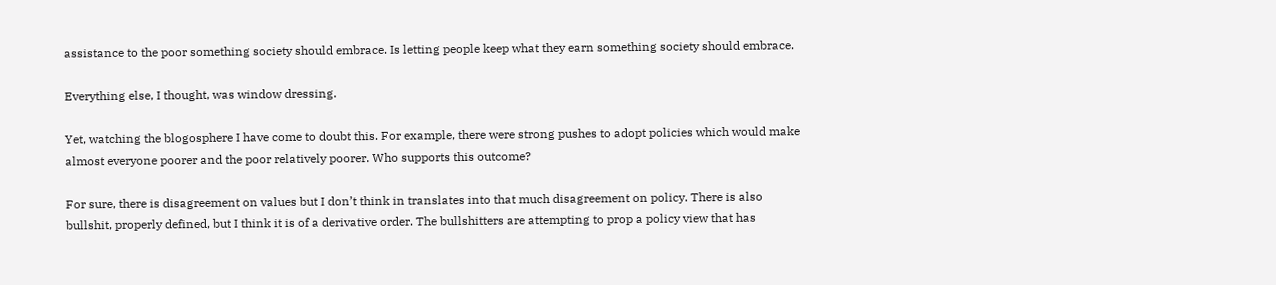assistance to the poor something society should embrace. Is letting people keep what they earn something society should embrace.

Everything else, I thought, was window dressing.

Yet, watching the blogosphere I have come to doubt this. For example, there were strong pushes to adopt policies which would make almost everyone poorer and the poor relatively poorer. Who supports this outcome?

For sure, there is disagreement on values but I don’t think in translates into that much disagreement on policy. There is also bullshit, properly defined, but I think it is of a derivative order. The bullshitters are attempting to prop a policy view that has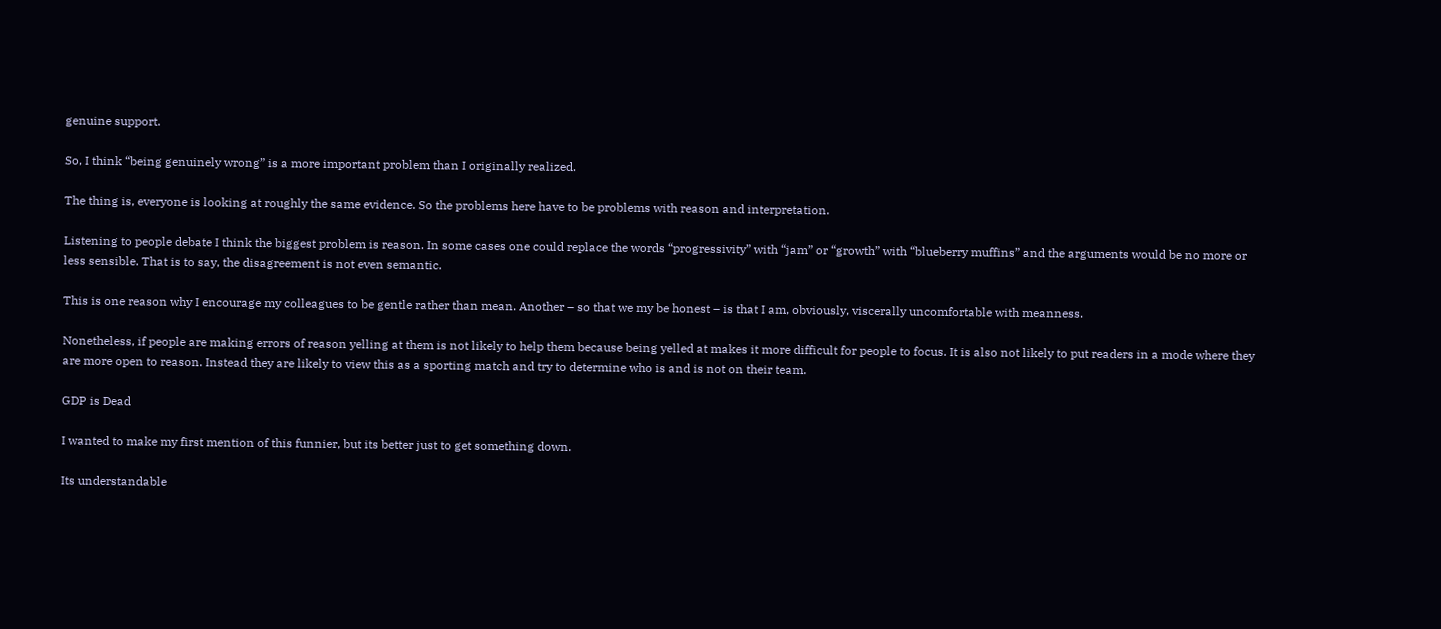genuine support.

So, I think “being genuinely wrong” is a more important problem than I originally realized.

The thing is, everyone is looking at roughly the same evidence. So the problems here have to be problems with reason and interpretation.

Listening to people debate I think the biggest problem is reason. In some cases one could replace the words “progressivity” with “jam” or “growth” with “blueberry muffins” and the arguments would be no more or less sensible. That is to say, the disagreement is not even semantic.

This is one reason why I encourage my colleagues to be gentle rather than mean. Another – so that we my be honest – is that I am, obviously, viscerally uncomfortable with meanness.

Nonetheless, if people are making errors of reason yelling at them is not likely to help them because being yelled at makes it more difficult for people to focus. It is also not likely to put readers in a mode where they are more open to reason. Instead they are likely to view this as a sporting match and try to determine who is and is not on their team.

GDP is Dead

I wanted to make my first mention of this funnier, but its better just to get something down.

Its understandable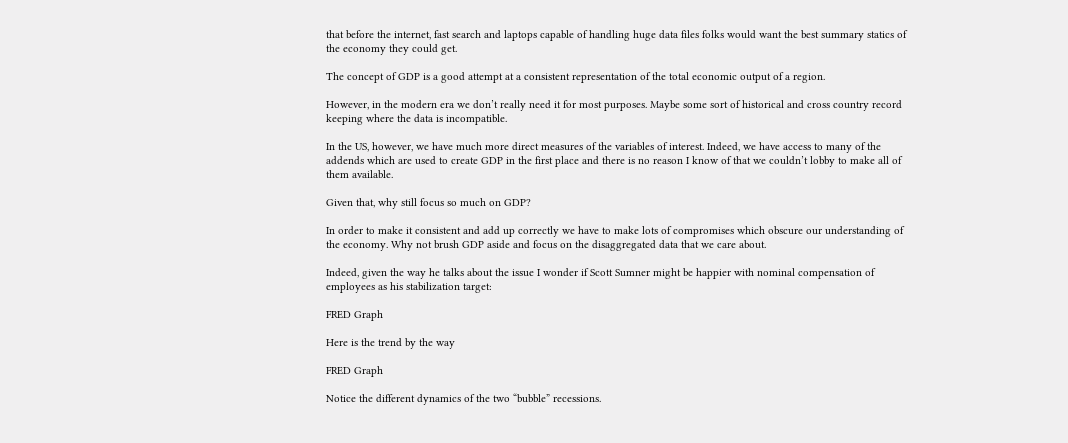that before the internet, fast search and laptops capable of handling huge data files folks would want the best summary statics of the economy they could get.

The concept of GDP is a good attempt at a consistent representation of the total economic output of a region.

However, in the modern era we don’t really need it for most purposes. Maybe some sort of historical and cross country record keeping where the data is incompatible.

In the US, however, we have much more direct measures of the variables of interest. Indeed, we have access to many of the addends which are used to create GDP in the first place and there is no reason I know of that we couldn’t lobby to make all of them available.

Given that, why still focus so much on GDP?

In order to make it consistent and add up correctly we have to make lots of compromises which obscure our understanding of the economy. Why not brush GDP aside and focus on the disaggregated data that we care about.

Indeed, given the way he talks about the issue I wonder if Scott Sumner might be happier with nominal compensation of employees as his stabilization target:

FRED Graph

Here is the trend by the way

FRED Graph

Notice the different dynamics of the two “bubble” recessions.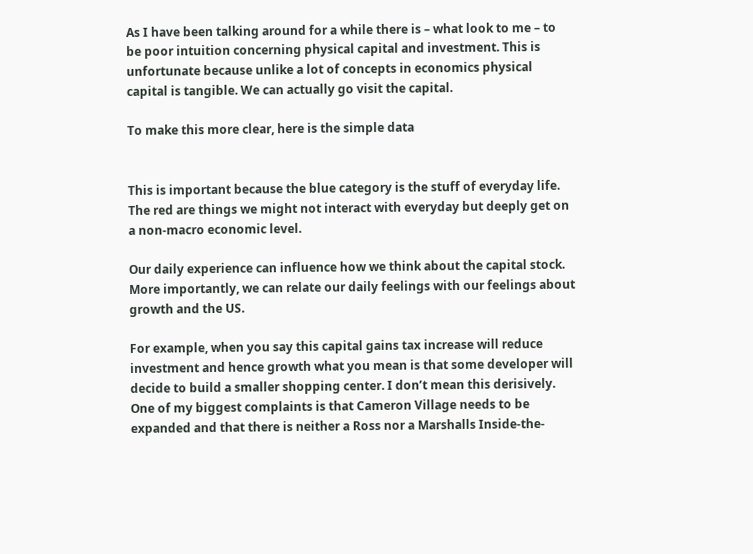As I have been talking around for a while there is – what look to me – to be poor intuition concerning physical capital and investment. This is unfortunate because unlike a lot of concepts in economics physical capital is tangible. We can actually go visit the capital.

To make this more clear, here is the simple data


This is important because the blue category is the stuff of everyday life. The red are things we might not interact with everyday but deeply get on a non-macro economic level.

Our daily experience can influence how we think about the capital stock. More importantly, we can relate our daily feelings with our feelings about growth and the US.

For example, when you say this capital gains tax increase will reduce investment and hence growth what you mean is that some developer will decide to build a smaller shopping center. I don’t mean this derisively. One of my biggest complaints is that Cameron Village needs to be expanded and that there is neither a Ross nor a Marshalls Inside-the-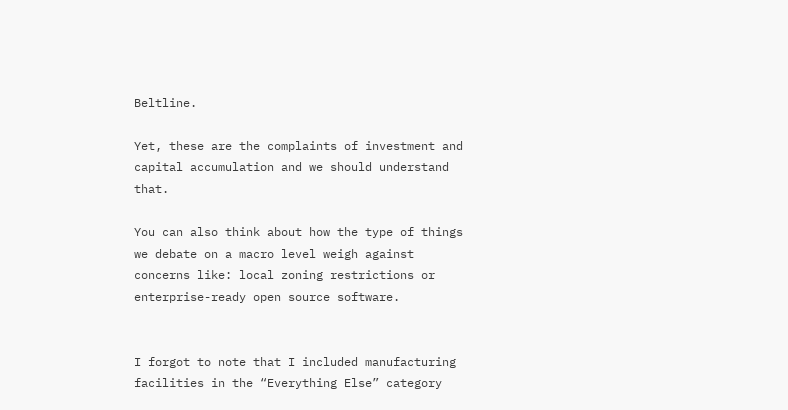Beltline.

Yet, these are the complaints of investment and capital accumulation and we should understand that.

You can also think about how the type of things we debate on a macro level weigh against concerns like: local zoning restrictions or enterprise-ready open source software.


I forgot to note that I included manufacturing facilities in the “Everything Else” category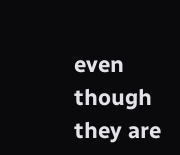even though they are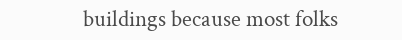buildings because most folks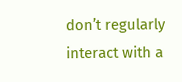don’t regularly interact with a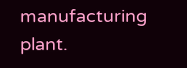manufacturing plant.